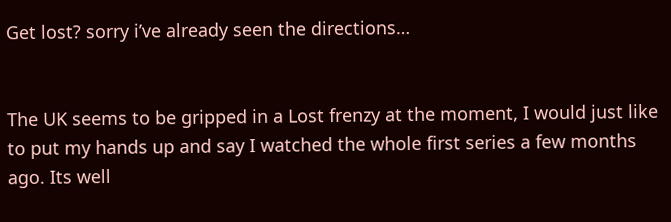Get lost? sorry i’ve already seen the directions…


The UK seems to be gripped in a Lost frenzy at the moment, I would just like to put my hands up and say I watched the whole first series a few months ago. Its well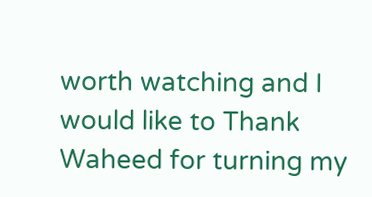worth watching and I would like to Thank Waheed for turning my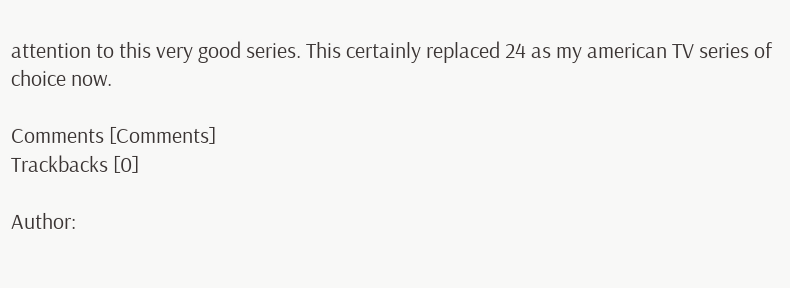attention to this very good series. This certainly replaced 24 as my american TV series of choice now.

Comments [Comments]
Trackbacks [0]

Author: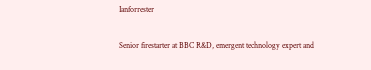Ianforrester

Senior firestarter at BBC R&D, emergent technology expert and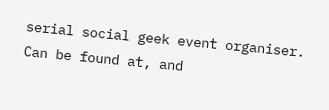serial social geek event organiser. Can be found at, and